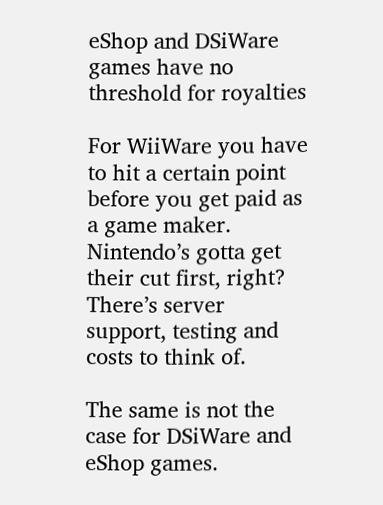eShop and DSiWare games have no threshold for royalties

For WiiWare you have to hit a certain point before you get paid as a game maker. Nintendo’s gotta get their cut first, right? There’s server support, testing and costs to think of.

The same is not the case for DSiWare and eShop games.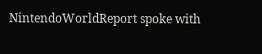NintendoWorldReport spoke with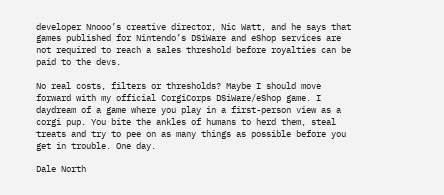developer Nnooo’s creative director, Nic Watt, and he says that games published for Nintendo’s DSiWare and eShop services are not required to reach a sales threshold before royalties can be paid to the devs.

No real costs, filters or thresholds? Maybe I should move forward with my official CorgiCorps DSiWare/eShop game. I daydream of a game where you play in a first-person view as a corgi pup. You bite the ankles of humans to herd them, steal treats and try to pee on as many things as possible before you get in trouble. One day.

Dale North